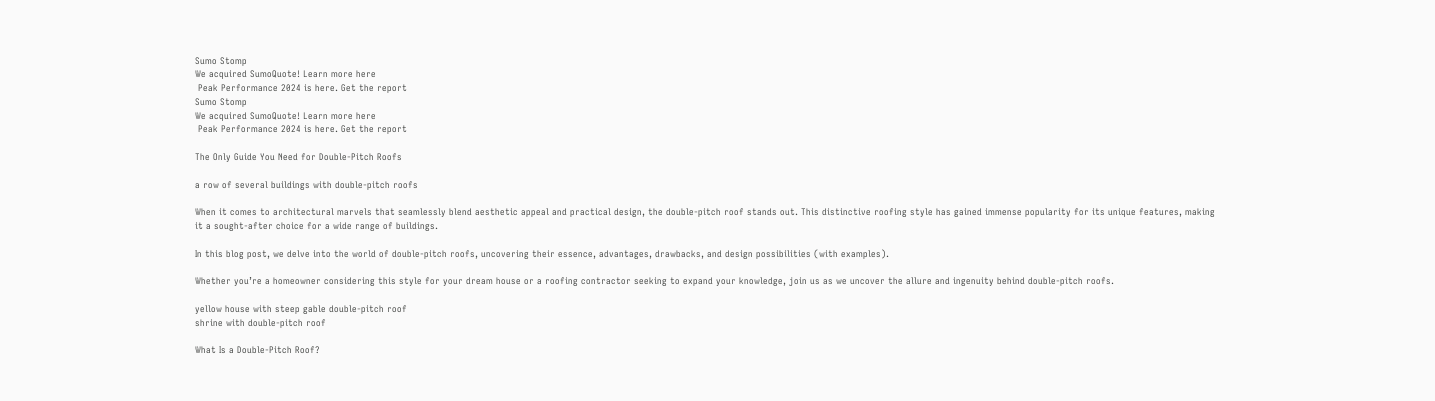Sumo Stomp
We acquired SumoQuote! Learn more here
 Peak Performance 2024 is here. Get the report
Sumo Stomp
We acquired SumoQuote! Learn more here
 Peak Performance 2024 is here. Get the report

The Only Guide You Need for Double-Pitch Roofs

a row of several buildings with double-pitch roofs

When it comes to architectural marvels that seamlessly blend aesthetic appeal and practical design, the double-pitch roof stands out. This distinctive roofing style has gained immense popularity for its unique features, making it a sought-after choice for a wide range of buildings.

In this blog post, we delve into the world of double-pitch roofs, uncovering their essence, advantages, drawbacks, and design possibilities (with examples).

Whether you’re a homeowner considering this style for your dream house or a roofing contractor seeking to expand your knowledge, join us as we uncover the allure and ingenuity behind double-pitch roofs.

yellow house with steep gable double-pitch roof
shrine with double-pitch roof

What Is a Double-Pitch Roof?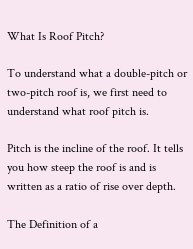What Is Roof Pitch?

To understand what a double-pitch or two-pitch roof is, we first need to understand what roof pitch is.

Pitch is the incline of the roof. It tells you how steep the roof is and is written as a ratio of rise over depth.

The Definition of a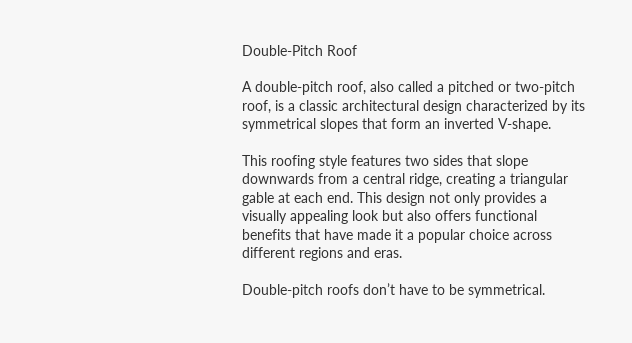Double-Pitch Roof

A double-pitch roof, also called a pitched or two-pitch roof, is a classic architectural design characterized by its symmetrical slopes that form an inverted V-shape.

This roofing style features two sides that slope downwards from a central ridge, creating a triangular gable at each end. This design not only provides a visually appealing look but also offers functional benefits that have made it a popular choice across different regions and eras.

Double-pitch roofs don’t have to be symmetrical.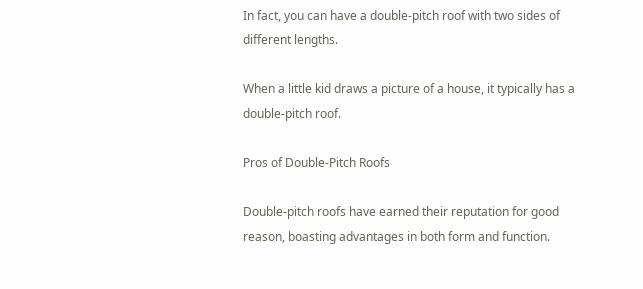In fact, you can have a double-pitch roof with two sides of different lengths.

When a little kid draws a picture of a house, it typically has a double-pitch roof.

Pros of Double-Pitch Roofs

Double-pitch roofs have earned their reputation for good reason, boasting advantages in both form and function.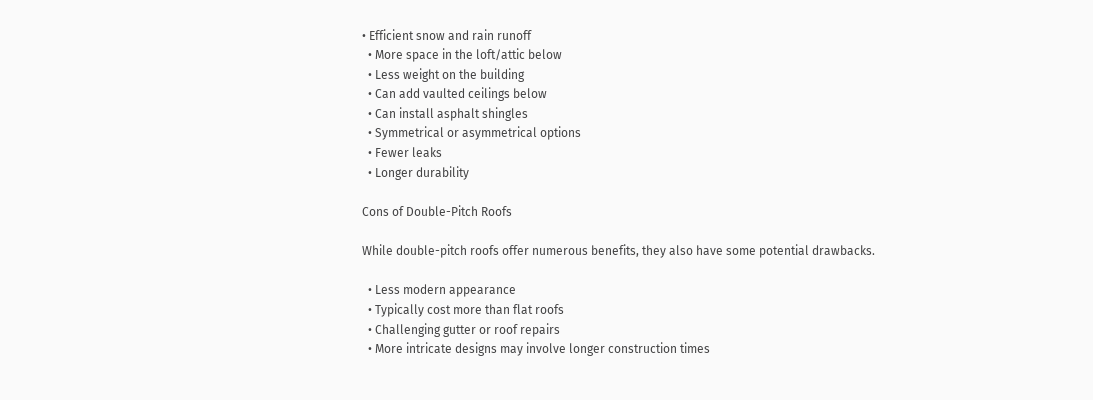• Efficient snow and rain runoff
  • More space in the loft/attic below
  • Less weight on the building
  • Can add vaulted ceilings below
  • Can install asphalt shingles
  • Symmetrical or asymmetrical options
  • Fewer leaks
  • Longer durability

Cons of Double-Pitch Roofs

While double-pitch roofs offer numerous benefits, they also have some potential drawbacks.

  • Less modern appearance
  • Typically cost more than flat roofs
  • Challenging gutter or roof repairs
  • More intricate designs may involve longer construction times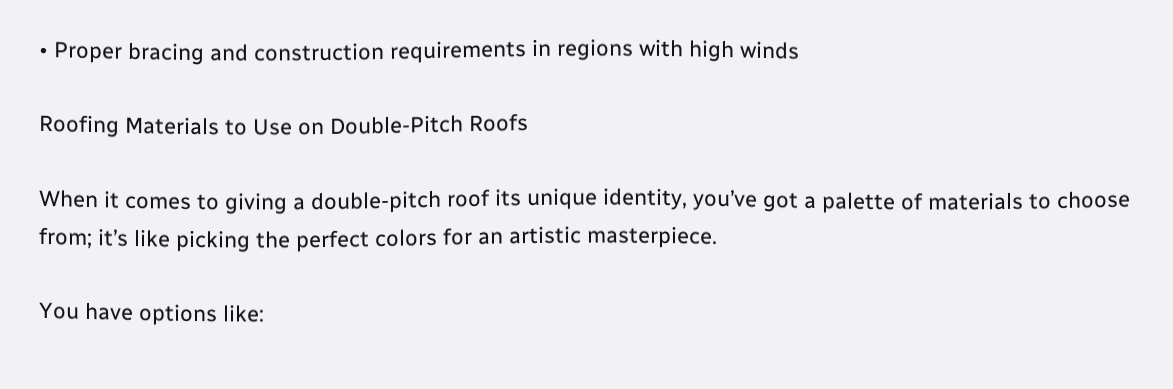• Proper bracing and construction requirements in regions with high winds

Roofing Materials to Use on Double-Pitch Roofs

When it comes to giving a double-pitch roof its unique identity, you’ve got a palette of materials to choose from; it’s like picking the perfect colors for an artistic masterpiece.

You have options like: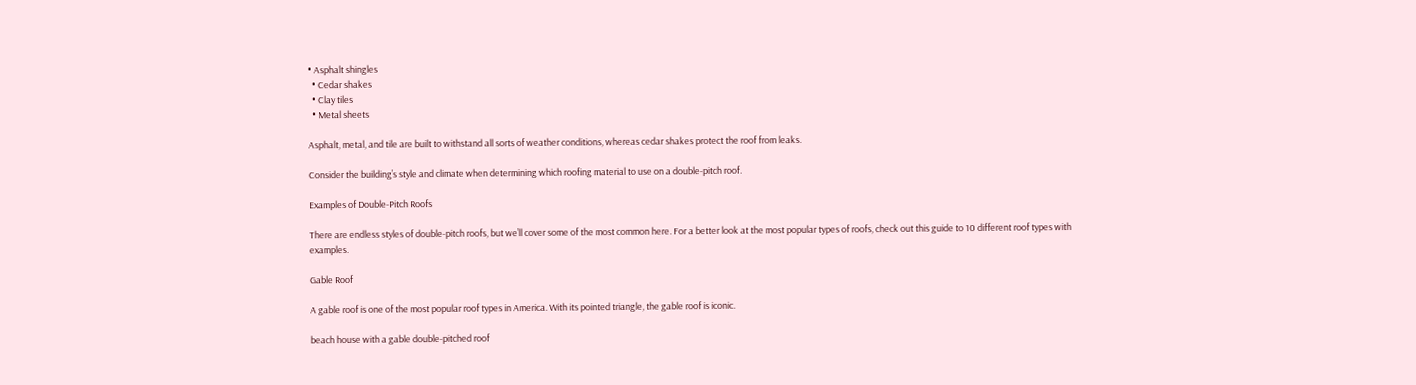• Asphalt shingles
  • Cedar shakes
  • Clay tiles
  • Metal sheets

Asphalt, metal, and tile are built to withstand all sorts of weather conditions, whereas cedar shakes protect the roof from leaks.

Consider the building’s style and climate when determining which roofing material to use on a double-pitch roof.

Examples of Double-Pitch Roofs

There are endless styles of double-pitch roofs, but we’ll cover some of the most common here. For a better look at the most popular types of roofs, check out this guide to 10 different roof types with examples.

Gable Roof

A gable roof is one of the most popular roof types in America. With its pointed triangle, the gable roof is iconic.

beach house with a gable double-pitched roof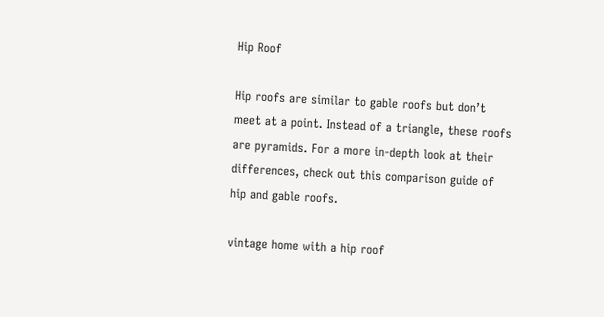Hip Roof

Hip roofs are similar to gable roofs but don’t meet at a point. Instead of a triangle, these roofs are pyramids. For a more in-depth look at their differences, check out this comparison guide of hip and gable roofs.

vintage home with a hip roof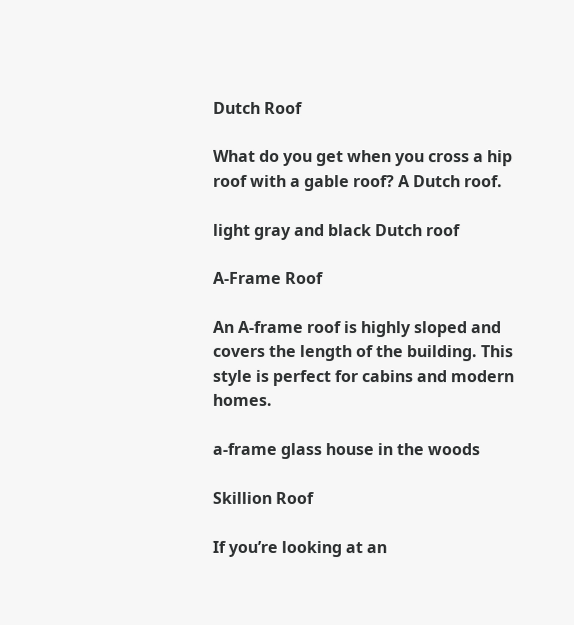Dutch Roof

What do you get when you cross a hip roof with a gable roof? A Dutch roof.

light gray and black Dutch roof

A-Frame Roof

An A-frame roof is highly sloped and covers the length of the building. This style is perfect for cabins and modern homes.

a-frame glass house in the woods

Skillion Roof

If you’re looking at an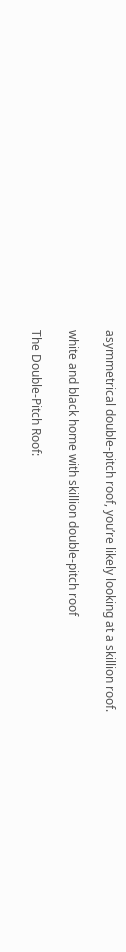asymmetrical double-pitch roof, you’re likely looking at a skillion roof.

white and black home with skillion double-pitch roof

The Double-Pitch Roof: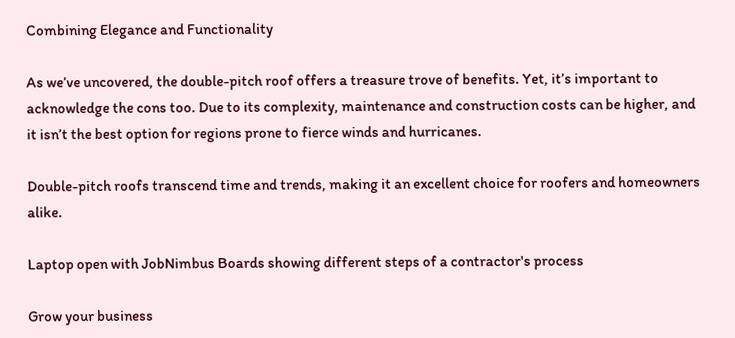Combining Elegance and Functionality

As we’ve uncovered, the double-pitch roof offers a treasure trove of benefits. Yet, it’s important to acknowledge the cons too. Due to its complexity, maintenance and construction costs can be higher, and it isn’t the best option for regions prone to fierce winds and hurricanes.

Double-pitch roofs transcend time and trends, making it an excellent choice for roofers and homeowners alike.

Laptop open with JobNimbus Boards showing different steps of a contractor's process

Grow your business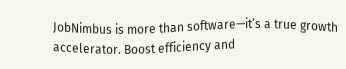JobNimbus is more than software—it’s a true growth accelerator. Boost efficiency and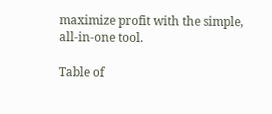maximize profit with the simple, all-in-one tool.

Table of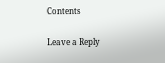Contents

Leave a Reply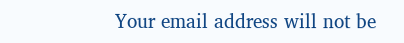Your email address will not be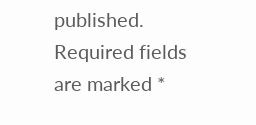published. Required fields are marked *